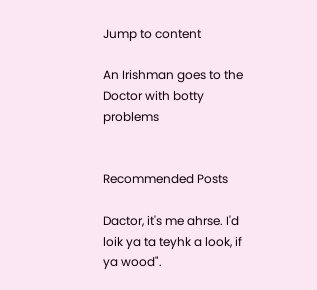Jump to content

An Irishman goes to the Doctor with botty problems


Recommended Posts

Dactor, it's me ahrse. I'd loik ya ta teyhk a look, if ya wood".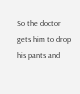So the doctor gets him to drop his pants and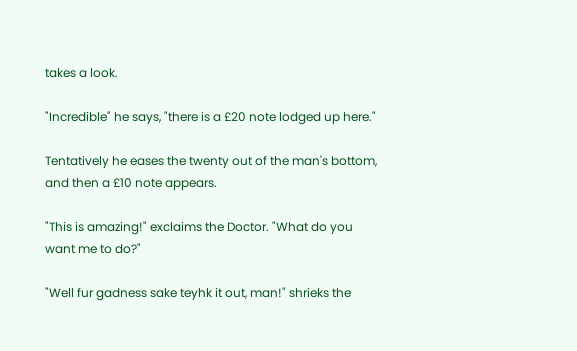takes a look.

"Incredible" he says, "there is a £20 note lodged up here."

Tentatively he eases the twenty out of the man's bottom, and then a £10 note appears.

"This is amazing!" exclaims the Doctor. "What do you want me to do?"

"Well fur gadness sake teyhk it out, man!" shrieks the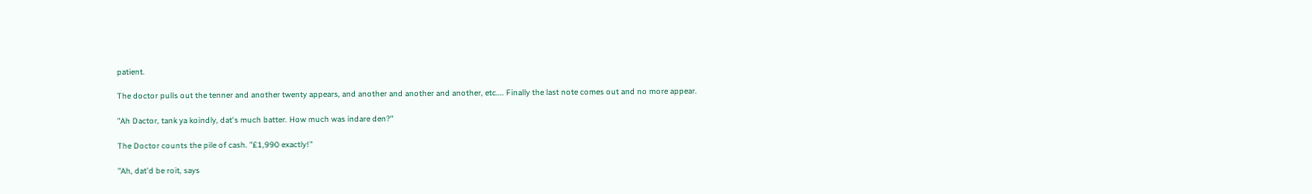patient.

The doctor pulls out the tenner and another twenty appears, and another and another and another, etc.... Finally the last note comes out and no more appear.

"Ah Dactor, tank ya koindly, dat's much batter. How much was indare den?"

The Doctor counts the pile of cash. "£1,990 exactly!"

"Ah, dat'd be roit, says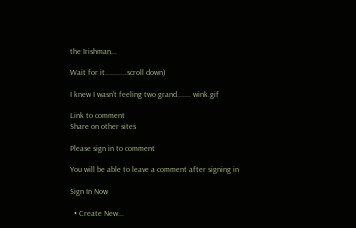the Irishman...

Wait for it...........scroll down)

I knew I wasn't feeling two grand....... wink.gif

Link to comment
Share on other sites

Please sign in to comment

You will be able to leave a comment after signing in

Sign In Now

  • Create New...